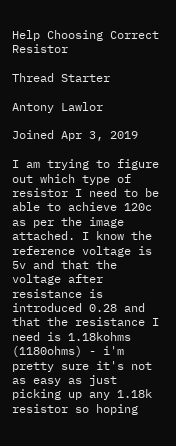Help Choosing Correct Resistor

Thread Starter

Antony Lawlor

Joined Apr 3, 2019

I am trying to figure out which type of resistor I need to be able to achieve 120c as per the image attached. I know the reference voltage is 5v and that the voltage after resistance is introduced 0.28 and that the resistance I need is 1.18kohms (1180ohms) - i'm pretty sure it's not as easy as just picking up any 1.18k resistor so hoping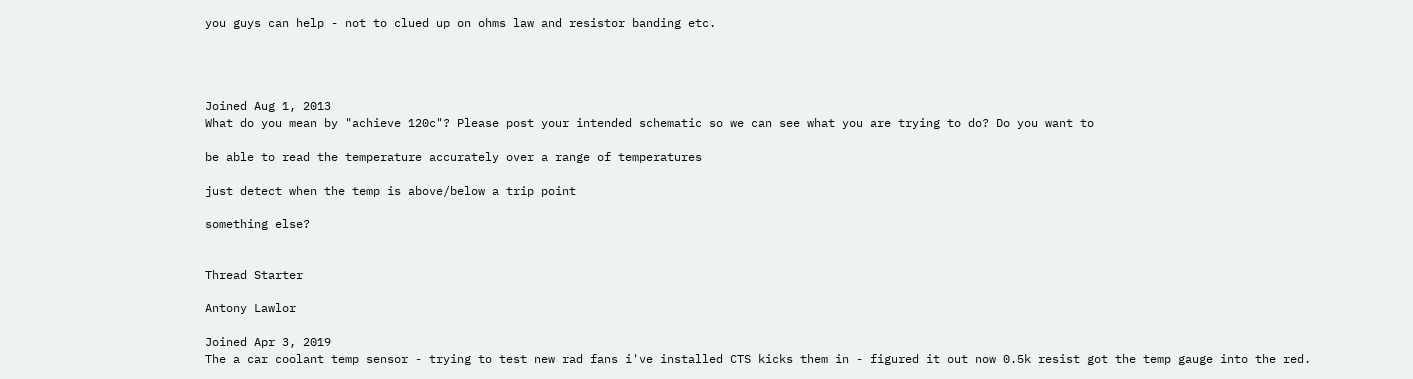you guys can help - not to clued up on ohms law and resistor banding etc.




Joined Aug 1, 2013
What do you mean by "achieve 120c"? Please post your intended schematic so we can see what you are trying to do? Do you want to

be able to read the temperature accurately over a range of temperatures

just detect when the temp is above/below a trip point

something else?


Thread Starter

Antony Lawlor

Joined Apr 3, 2019
The a car coolant temp sensor - trying to test new rad fans i've installed CTS kicks them in - figured it out now 0.5k resist got the temp gauge into the red.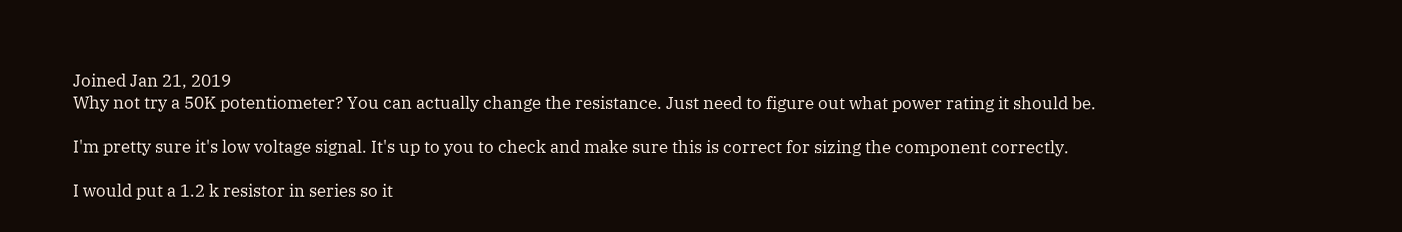Joined Jan 21, 2019
Why not try a 50K potentiometer? You can actually change the resistance. Just need to figure out what power rating it should be.

I'm pretty sure it's low voltage signal. It's up to you to check and make sure this is correct for sizing the component correctly.

I would put a 1.2 k resistor in series so it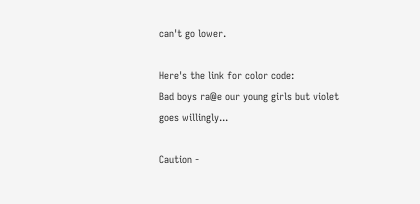can't go lower.

Here's the link for color code:
Bad boys ra@e our young girls but violet goes willingly...

Caution -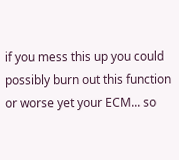if you mess this up you could possibly burn out this function or worse yet your ECM... so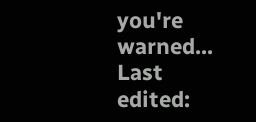you're warned...
Last edited: